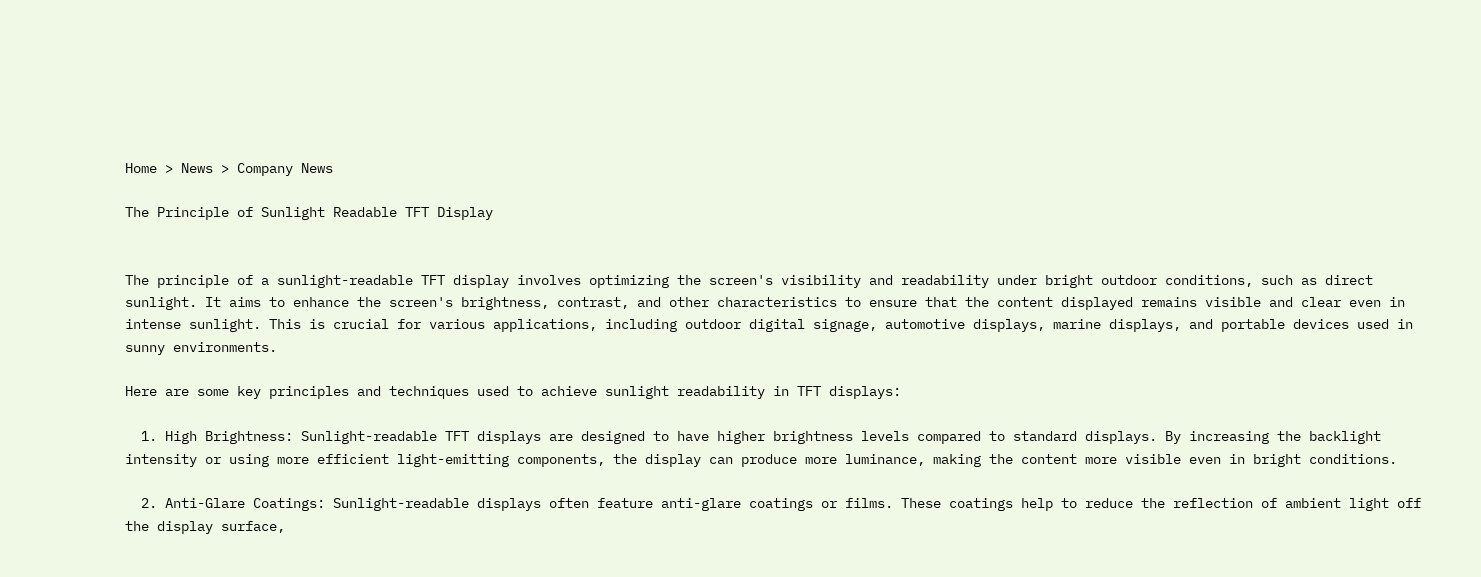Home > News > Company News

The Principle of Sunlight Readable TFT Display


The principle of a sunlight-readable TFT display involves optimizing the screen's visibility and readability under bright outdoor conditions, such as direct sunlight. It aims to enhance the screen's brightness, contrast, and other characteristics to ensure that the content displayed remains visible and clear even in intense sunlight. This is crucial for various applications, including outdoor digital signage, automotive displays, marine displays, and portable devices used in sunny environments.

Here are some key principles and techniques used to achieve sunlight readability in TFT displays:

  1. High Brightness: Sunlight-readable TFT displays are designed to have higher brightness levels compared to standard displays. By increasing the backlight intensity or using more efficient light-emitting components, the display can produce more luminance, making the content more visible even in bright conditions.

  2. Anti-Glare Coatings: Sunlight-readable displays often feature anti-glare coatings or films. These coatings help to reduce the reflection of ambient light off the display surface,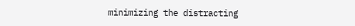minimizing the distracting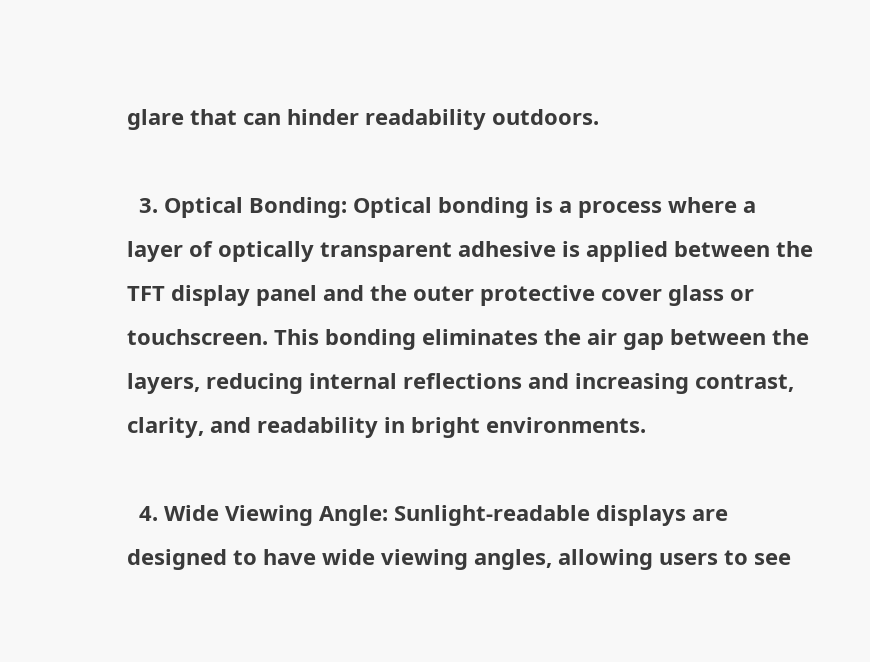glare that can hinder readability outdoors.

  3. Optical Bonding: Optical bonding is a process where a layer of optically transparent adhesive is applied between the TFT display panel and the outer protective cover glass or touchscreen. This bonding eliminates the air gap between the layers, reducing internal reflections and increasing contrast, clarity, and readability in bright environments.

  4. Wide Viewing Angle: Sunlight-readable displays are designed to have wide viewing angles, allowing users to see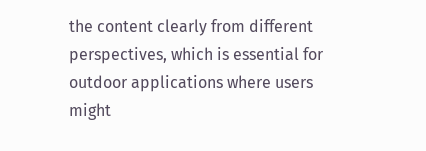the content clearly from different perspectives, which is essential for outdoor applications where users might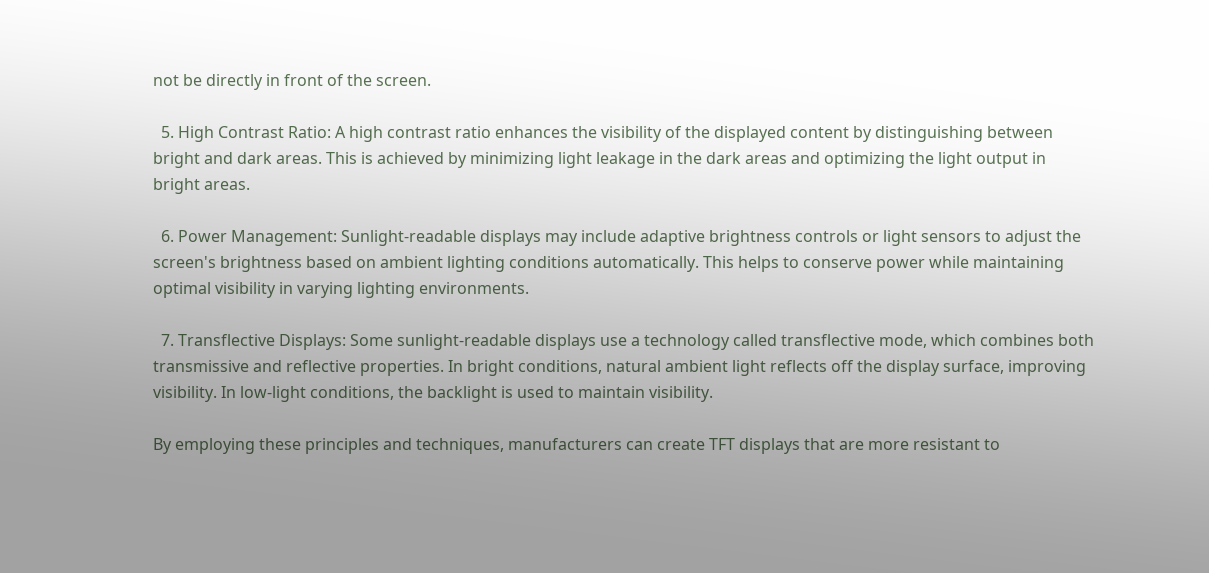not be directly in front of the screen.

  5. High Contrast Ratio: A high contrast ratio enhances the visibility of the displayed content by distinguishing between bright and dark areas. This is achieved by minimizing light leakage in the dark areas and optimizing the light output in bright areas.

  6. Power Management: Sunlight-readable displays may include adaptive brightness controls or light sensors to adjust the screen's brightness based on ambient lighting conditions automatically. This helps to conserve power while maintaining optimal visibility in varying lighting environments.

  7. Transflective Displays: Some sunlight-readable displays use a technology called transflective mode, which combines both transmissive and reflective properties. In bright conditions, natural ambient light reflects off the display surface, improving visibility. In low-light conditions, the backlight is used to maintain visibility.

By employing these principles and techniques, manufacturers can create TFT displays that are more resistant to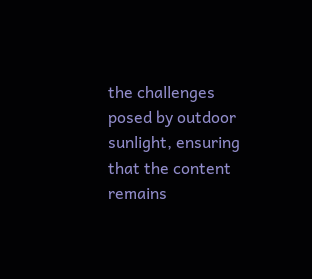the challenges posed by outdoor sunlight, ensuring that the content remains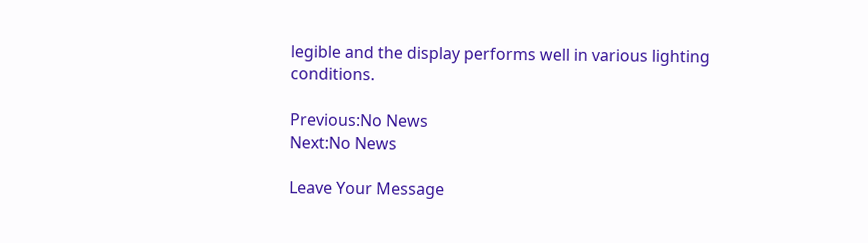legible and the display performs well in various lighting conditions.

Previous:No News
Next:No News

Leave Your Message